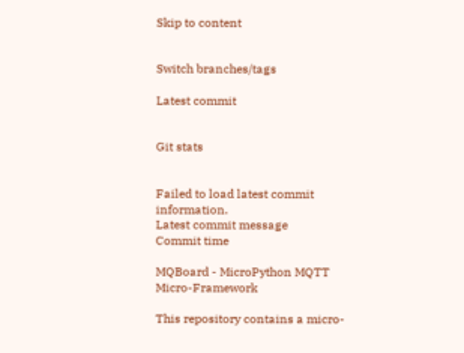Skip to content


Switch branches/tags

Latest commit


Git stats


Failed to load latest commit information.
Latest commit message
Commit time

MQBoard - MicroPython MQTT Micro-Framework

This repository contains a micro-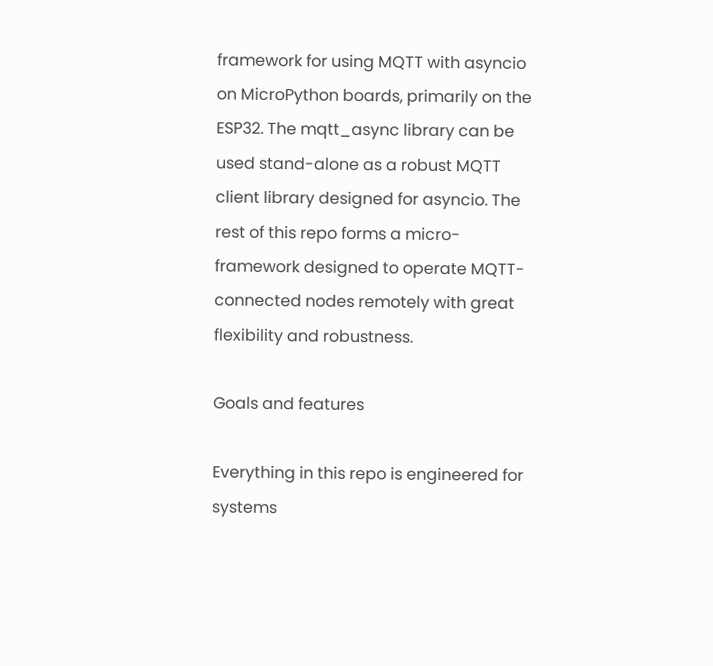framework for using MQTT with asyncio on MicroPython boards, primarily on the ESP32. The mqtt_async library can be used stand-alone as a robust MQTT client library designed for asyncio. The rest of this repo forms a micro-framework designed to operate MQTT-connected nodes remotely with great flexibility and robustness.

Goals and features

Everything in this repo is engineered for systems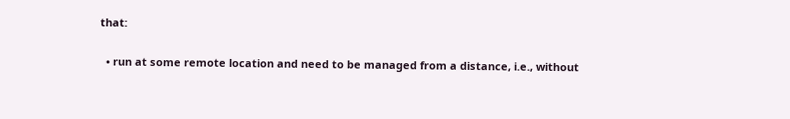that:

  • run at some remote location and need to be managed from a distance, i.e., without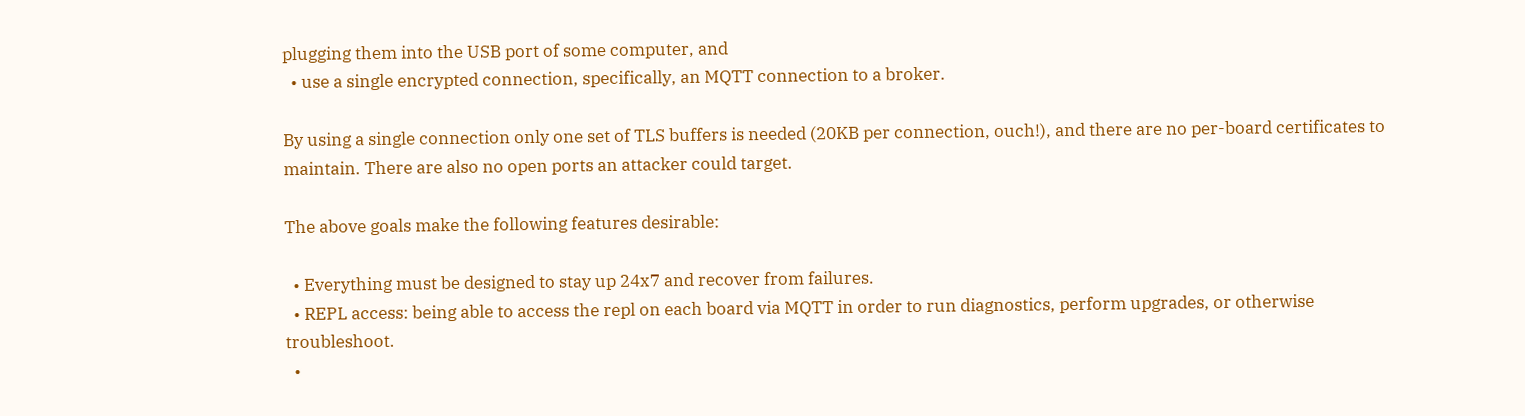plugging them into the USB port of some computer, and
  • use a single encrypted connection, specifically, an MQTT connection to a broker.

By using a single connection only one set of TLS buffers is needed (20KB per connection, ouch!), and there are no per-board certificates to maintain. There are also no open ports an attacker could target.

The above goals make the following features desirable:

  • Everything must be designed to stay up 24x7 and recover from failures.
  • REPL access: being able to access the repl on each board via MQTT in order to run diagnostics, perform upgrades, or otherwise troubleshoot.
  •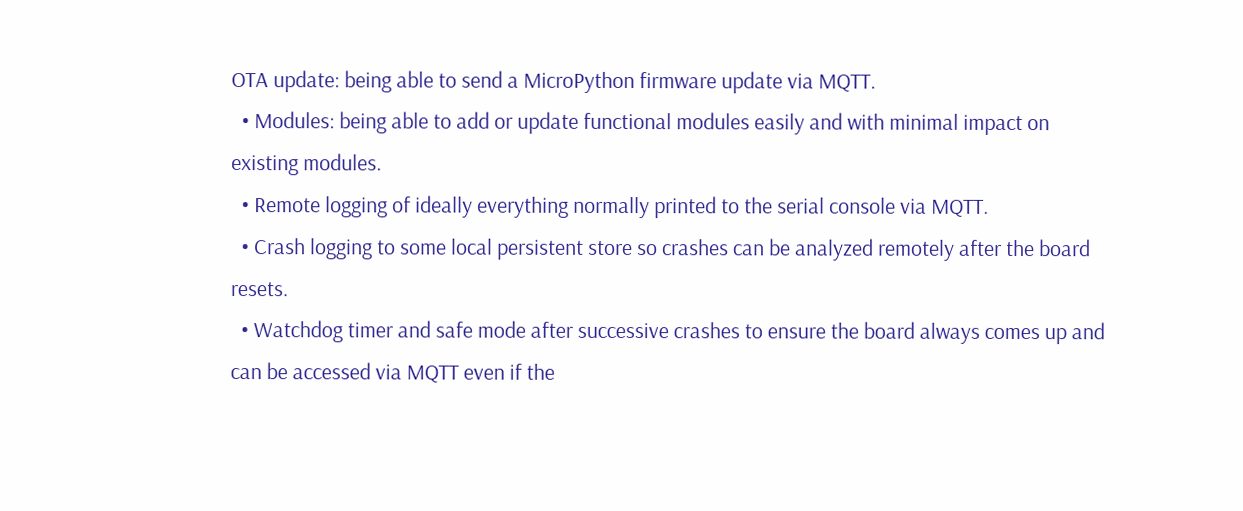OTA update: being able to send a MicroPython firmware update via MQTT.
  • Modules: being able to add or update functional modules easily and with minimal impact on existing modules.
  • Remote logging of ideally everything normally printed to the serial console via MQTT.
  • Crash logging to some local persistent store so crashes can be analyzed remotely after the board resets.
  • Watchdog timer and safe mode after successive crashes to ensure the board always comes up and can be accessed via MQTT even if the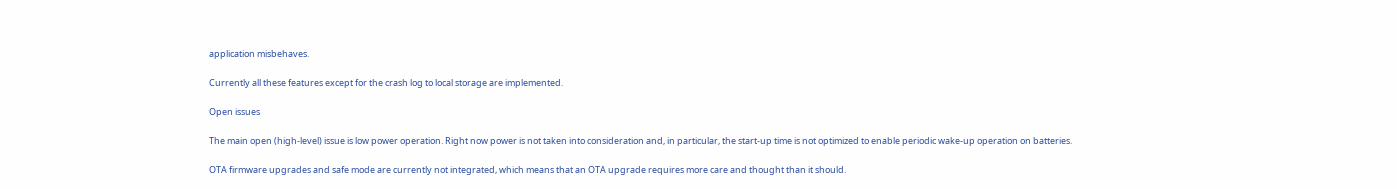application misbehaves.

Currently all these features except for the crash log to local storage are implemented.

Open issues

The main open (high-level) issue is low power operation. Right now power is not taken into consideration and, in particular, the start-up time is not optimized to enable periodic wake-up operation on batteries.

OTA firmware upgrades and safe mode are currently not integrated, which means that an OTA upgrade requires more care and thought than it should.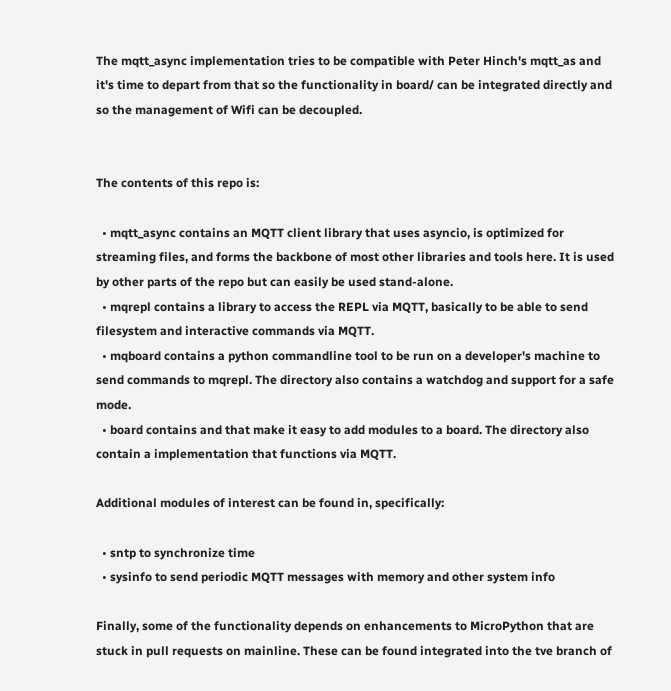The mqtt_async implementation tries to be compatible with Peter Hinch's mqtt_as and it's time to depart from that so the functionality in board/ can be integrated directly and so the management of Wifi can be decoupled.


The contents of this repo is:

  • mqtt_async contains an MQTT client library that uses asyncio, is optimized for streaming files, and forms the backbone of most other libraries and tools here. It is used by other parts of the repo but can easily be used stand-alone.
  • mqrepl contains a library to access the REPL via MQTT, basically to be able to send filesystem and interactive commands via MQTT.
  • mqboard contains a python commandline tool to be run on a developer's machine to send commands to mqrepl. The directory also contains a watchdog and support for a safe mode.
  • board contains and that make it easy to add modules to a board. The directory also contain a implementation that functions via MQTT.

Additional modules of interest can be found in, specifically:

  • sntp to synchronize time
  • sysinfo to send periodic MQTT messages with memory and other system info

Finally, some of the functionality depends on enhancements to MicroPython that are stuck in pull requests on mainline. These can be found integrated into the tve branch of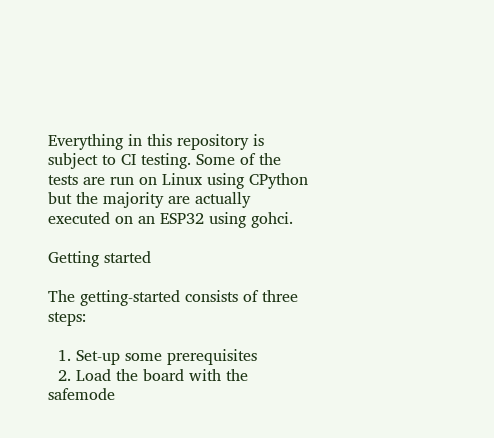Everything in this repository is subject to CI testing. Some of the tests are run on Linux using CPython but the majority are actually executed on an ESP32 using gohci.

Getting started

The getting-started consists of three steps:

  1. Set-up some prerequisites
  2. Load the board with the safemode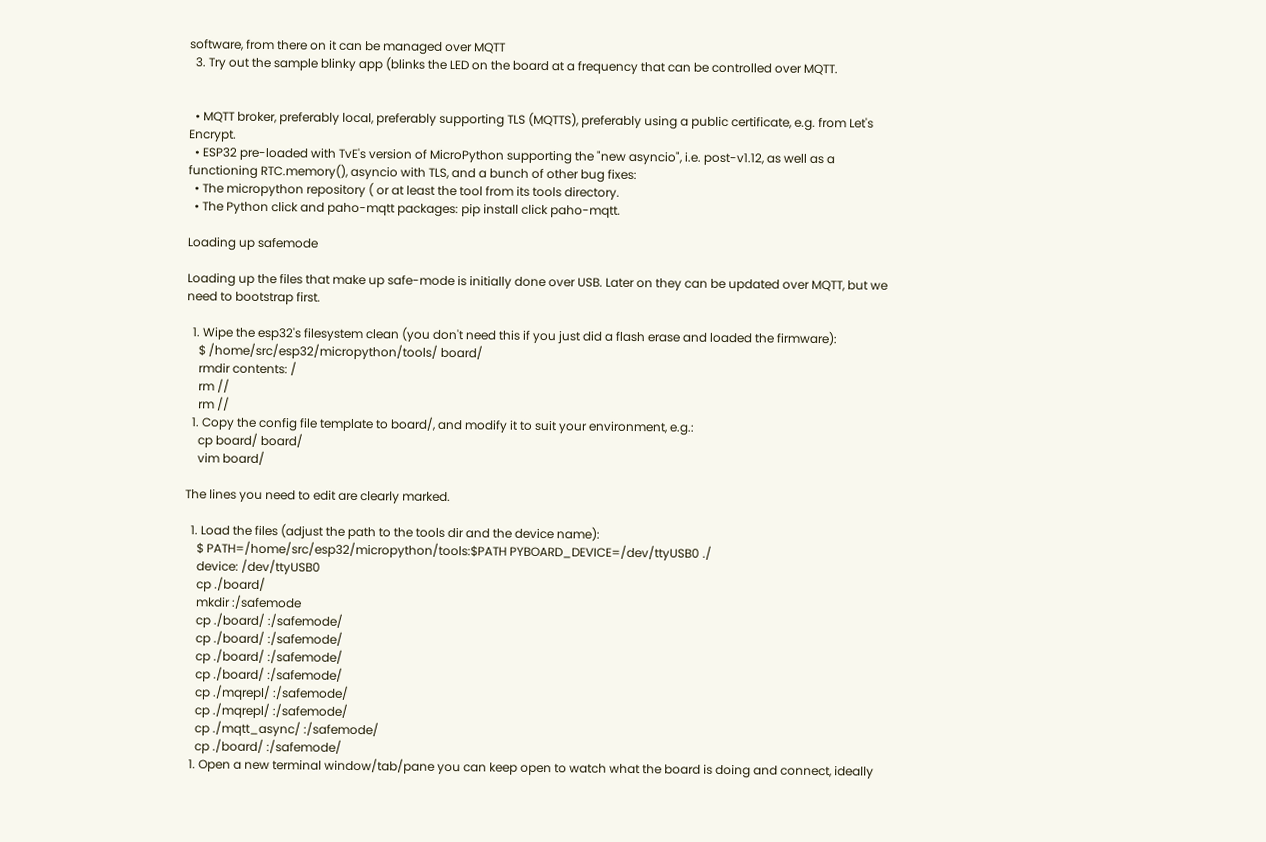software, from there on it can be managed over MQTT
  3. Try out the sample blinky app (blinks the LED on the board at a frequency that can be controlled over MQTT.


  • MQTT broker, preferably local, preferably supporting TLS (MQTTS), preferably using a public certificate, e.g. from Let's Encrypt.
  • ESP32 pre-loaded with TvE's version of MicroPython supporting the "new asyncio", i.e. post-v1.12, as well as a functioning RTC.memory(), asyncio with TLS, and a bunch of other bug fixes:
  • The micropython repository ( or at least the tool from its tools directory.
  • The Python click and paho-mqtt packages: pip install click paho-mqtt.

Loading up safemode

Loading up the files that make up safe-mode is initially done over USB. Later on they can be updated over MQTT, but we need to bootstrap first.

  1. Wipe the esp32's filesystem clean (you don't need this if you just did a flash erase and loaded the firmware):
    $ /home/src/esp32/micropython/tools/ board/
    rmdir contents: /
    rm //
    rm //
  1. Copy the config file template to board/, and modify it to suit your environment, e.g.:
    cp board/ board/
    vim board/

The lines you need to edit are clearly marked.

  1. Load the files (adjust the path to the tools dir and the device name):
    $ PATH=/home/src/esp32/micropython/tools:$PATH PYBOARD_DEVICE=/dev/ttyUSB0 ./
    device: /dev/ttyUSB0
    cp ./board/
    mkdir :/safemode
    cp ./board/ :/safemode/
    cp ./board/ :/safemode/
    cp ./board/ :/safemode/
    cp ./board/ :/safemode/
    cp ./mqrepl/ :/safemode/
    cp ./mqrepl/ :/safemode/
    cp ./mqtt_async/ :/safemode/
    cp ./board/ :/safemode/
  1. Open a new terminal window/tab/pane you can keep open to watch what the board is doing and connect, ideally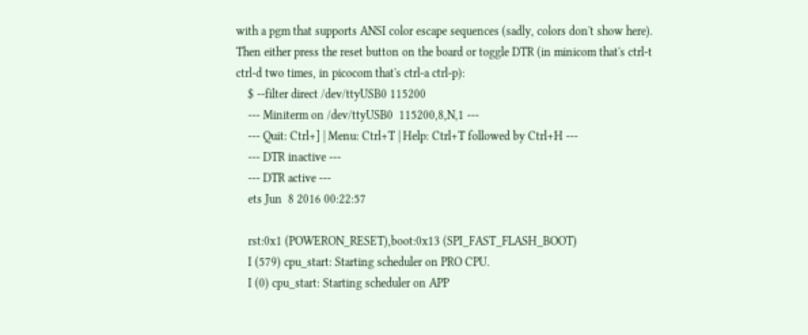with a pgm that supports ANSI color escape sequences (sadly, colors don't show here). Then either press the reset button on the board or toggle DTR (in minicom that's ctrl-t ctrl-d two times, in picocom that's ctrl-a ctrl-p):
    $ --filter direct /dev/ttyUSB0 115200
    --- Miniterm on /dev/ttyUSB0  115200,8,N,1 ---
    --- Quit: Ctrl+] | Menu: Ctrl+T | Help: Ctrl+T followed by Ctrl+H ---
    --- DTR inactive ---
    --- DTR active ---
    ets Jun  8 2016 00:22:57

    rst:0x1 (POWERON_RESET),boot:0x13 (SPI_FAST_FLASH_BOOT)
    I (579) cpu_start: Starting scheduler on PRO CPU.
    I (0) cpu_start: Starting scheduler on APP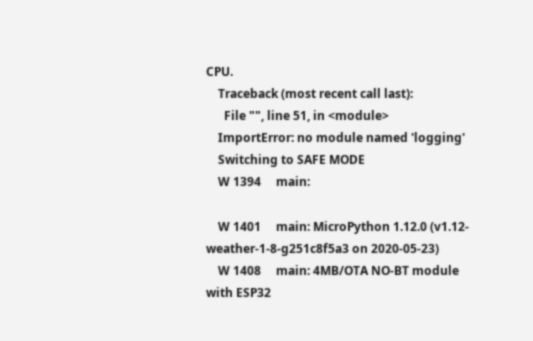CPU.
    Traceback (most recent call last):
      File "", line 51, in <module>
    ImportError: no module named 'logging'
    Switching to SAFE MODE
    W 1394     main:

    W 1401     main: MicroPython 1.12.0 (v1.12-weather-1-8-g251c8f5a3 on 2020-05-23)
    W 1408     main: 4MB/OTA NO-BT module with ESP32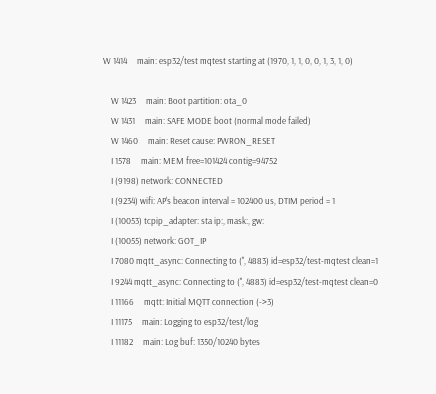W 1414     main: esp32/test mqtest starting at (1970, 1, 1, 0, 0, 1, 3, 1, 0)

    W 1423     main: Boot partition: ota_0
    W 1431     main: SAFE MODE boot (normal mode failed)
    W 1460     main: Reset cause: PWRON_RESET
    I 1578     main: MEM free=101424 contig=94752
    I (9198) network: CONNECTED
    I (9234) wifi: AP's beacon interval = 102400 us, DTIM period = 1
    I (10053) tcpip_adapter: sta ip:, mask:, gw:
    I (10055) network: GOT_IP
    I 7080 mqtt_async: Connecting to ('', 4883) id=esp32/test-mqtest clean=1
    I 9244 mqtt_async: Connecting to ('', 4883) id=esp32/test-mqtest clean=0
    I 11166     mqtt: Initial MQTT connection (->3)
    I 11175     main: Logging to esp32/test/log
    I 11182     main: Log buf: 1350/10240 bytes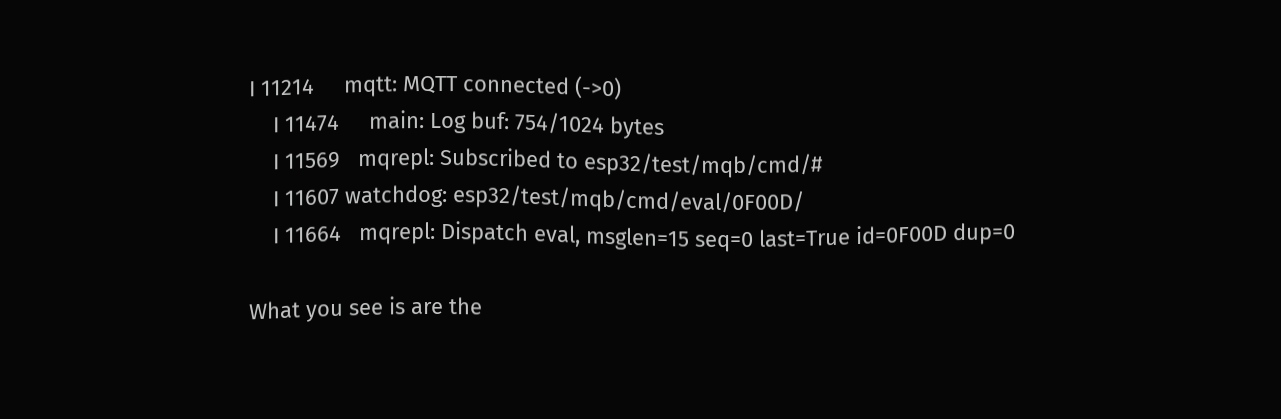I 11214     mqtt: MQTT connected (->0)
    I 11474     main: Log buf: 754/1024 bytes
    I 11569   mqrepl: Subscribed to esp32/test/mqb/cmd/#
    I 11607 watchdog: esp32/test/mqb/cmd/eval/0F00D/
    I 11664   mqrepl: Dispatch eval, msglen=15 seq=0 last=True id=0F00D dup=0

What you see is are the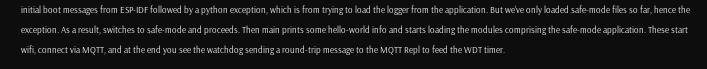initial boot messages from ESP-IDF followed by a python exception, which is from trying to load the logger from the application. But we've only loaded safe-mode files so far, hence the exception. As a result, switches to safe-mode and proceeds. Then main prints some hello-world info and starts loading the modules comprising the safe-mode application. These start wifi, connect via MQTT, and at the end you see the watchdog sending a round-trip message to the MQTT Repl to feed the WDT timer.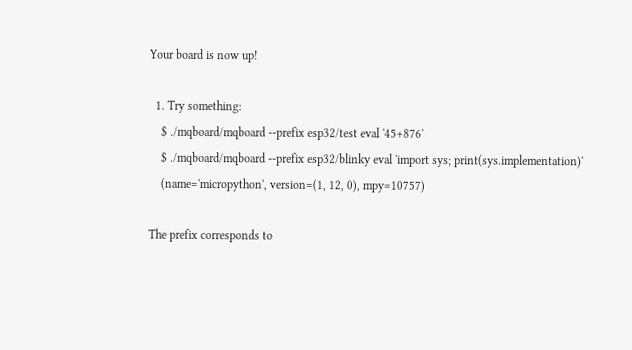Your board is now up!

  1. Try something:
    $ ./mqboard/mqboard --prefix esp32/test eval '45+876'
    $ ./mqboard/mqboard --prefix esp32/blinky eval 'import sys; print(sys.implementation)'
    (name='micropython', version=(1, 12, 0), mpy=10757)

The prefix corresponds to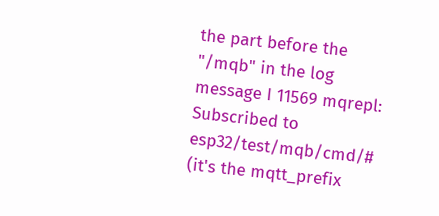the part before the "/mqb" in the log message I 11569 mqrepl: Subscribed to esp32/test/mqb/cmd/# (it's the mqtt_prefix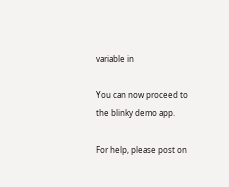variable in

You can now proceed to the blinky demo app.

For help, please post on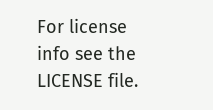For license info see the LICENSE file.